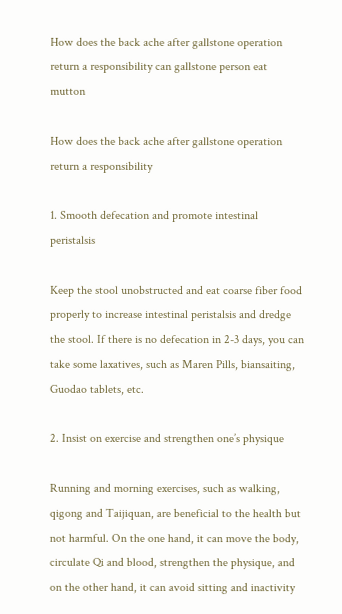How does the back ache after gallstone operation return a responsibility can gallstone person eat mutton

How does the back ache after gallstone operation return a responsibility

1. Smooth defecation and promote intestinal peristalsis

Keep the stool unobstructed and eat coarse fiber food properly to increase intestinal peristalsis and dredge the stool. If there is no defecation in 2-3 days, you can take some laxatives, such as Maren Pills, biansaiting, Guodao tablets, etc.

2. Insist on exercise and strengthen one’s physique

Running and morning exercises, such as walking, qigong and Taijiquan, are beneficial to the health but not harmful. On the one hand, it can move the body, circulate Qi and blood, strengthen the physique, and on the other hand, it can avoid sitting and inactivity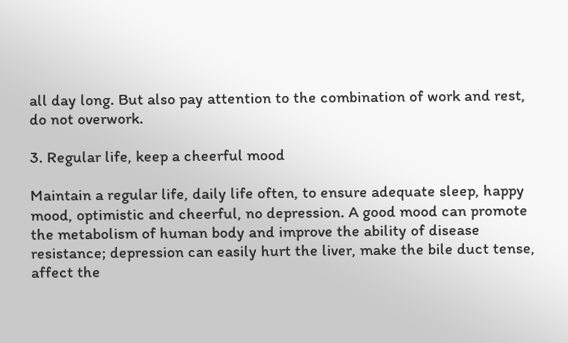all day long. But also pay attention to the combination of work and rest, do not overwork.

3. Regular life, keep a cheerful mood

Maintain a regular life, daily life often, to ensure adequate sleep, happy mood, optimistic and cheerful, no depression. A good mood can promote the metabolism of human body and improve the ability of disease resistance; depression can easily hurt the liver, make the bile duct tense, affect the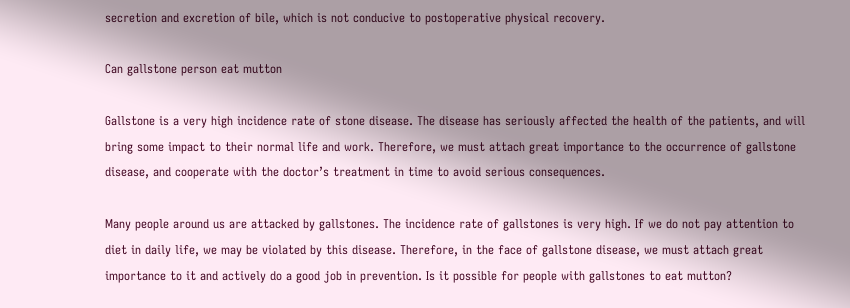secretion and excretion of bile, which is not conducive to postoperative physical recovery.

Can gallstone person eat mutton

Gallstone is a very high incidence rate of stone disease. The disease has seriously affected the health of the patients, and will bring some impact to their normal life and work. Therefore, we must attach great importance to the occurrence of gallstone disease, and cooperate with the doctor’s treatment in time to avoid serious consequences.

Many people around us are attacked by gallstones. The incidence rate of gallstones is very high. If we do not pay attention to diet in daily life, we may be violated by this disease. Therefore, in the face of gallstone disease, we must attach great importance to it and actively do a good job in prevention. Is it possible for people with gallstones to eat mutton?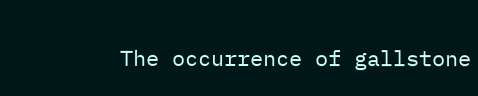The occurrence of gallstone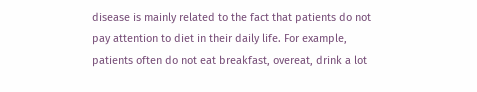disease is mainly related to the fact that patients do not pay attention to diet in their daily life. For example, patients often do not eat breakfast, overeat, drink a lot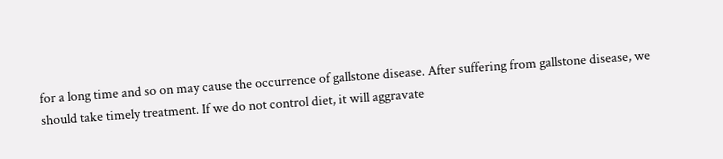for a long time and so on may cause the occurrence of gallstone disease. After suffering from gallstone disease, we should take timely treatment. If we do not control diet, it will aggravate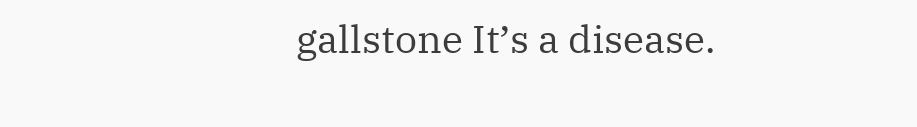gallstone It’s a disease.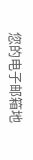您的电子邮箱地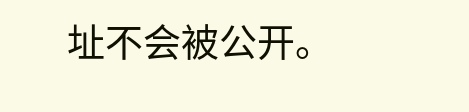址不会被公开。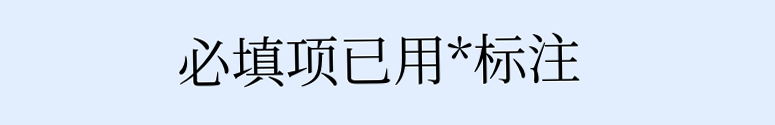必填项已用*标注